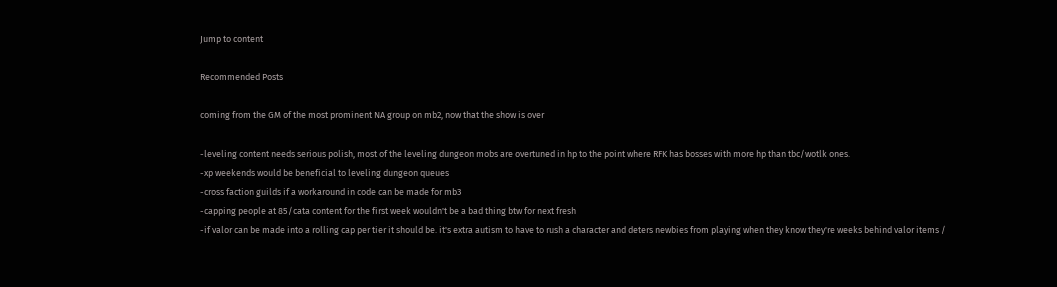Jump to content

Recommended Posts

coming from the GM of the most prominent NA group on mb2, now that the show is over

-leveling content needs serious polish, most of the leveling dungeon mobs are overtuned in hp to the point where RFK has bosses with more hp than tbc/wotlk ones.
-xp weekends would be beneficial to leveling dungeon queues
-cross faction guilds if a workaround in code can be made for mb3
-capping people at 85/cata content for the first week wouldn't be a bad thing btw for next fresh
-if valor can be made into a rolling cap per tier it should be. it's extra autism to have to rush a character and deters newbies from playing when they know they're weeks behind valor items /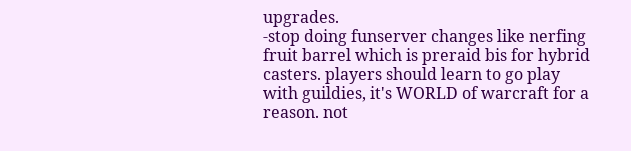upgrades.
-stop doing funserver changes like nerfing fruit barrel which is preraid bis for hybrid casters. players should learn to go play with guildies, it's WORLD of warcraft for a reason. not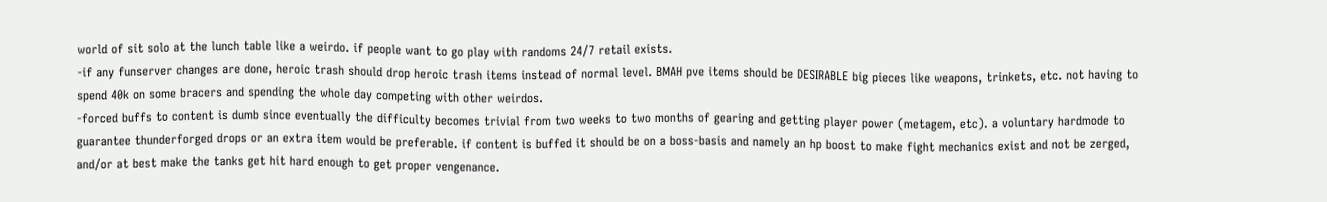world of sit solo at the lunch table like a weirdo. if people want to go play with randoms 24/7 retail exists.
-if any funserver changes are done, heroic trash should drop heroic trash items instead of normal level. BMAH pve items should be DESIRABLE big pieces like weapons, trinkets, etc. not having to spend 40k on some bracers and spending the whole day competing with other weirdos.
-forced buffs to content is dumb since eventually the difficulty becomes trivial from two weeks to two months of gearing and getting player power (metagem, etc). a voluntary hardmode to guarantee thunderforged drops or an extra item would be preferable. if content is buffed it should be on a boss-basis and namely an hp boost to make fight mechanics exist and not be zerged, and/or at best make the tanks get hit hard enough to get proper vengenance.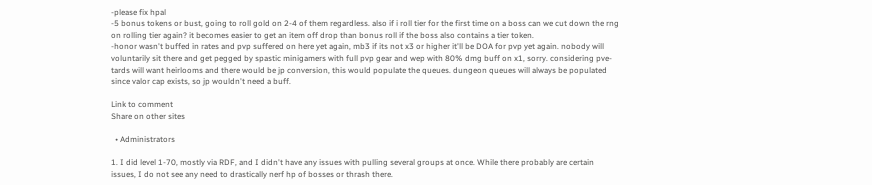-please fix hpal
-5 bonus tokens or bust, going to roll gold on 2-4 of them regardless. also if i roll tier for the first time on a boss can we cut down the rng on rolling tier again? it becomes easier to get an item off drop than bonus roll if the boss also contains a tier token.
-honor wasn't buffed in rates and pvp suffered on here yet again, mb3 if its not x3 or higher it'll be DOA for pvp yet again. nobody will voluntarily sit there and get pegged by spastic minigamers with full pvp gear and wep with 80% dmg buff on x1, sorry. considering pve-tards will want heirlooms and there would be jp conversion, this would populate the queues. dungeon queues will always be populated since valor cap exists, so jp wouldn't need a buff.

Link to comment
Share on other sites

  • Administrators

1. I did level 1-70, mostly via RDF, and I didn't have any issues with pulling several groups at once. While there probably are certain issues, I do not see any need to drastically nerf hp of bosses or thrash there.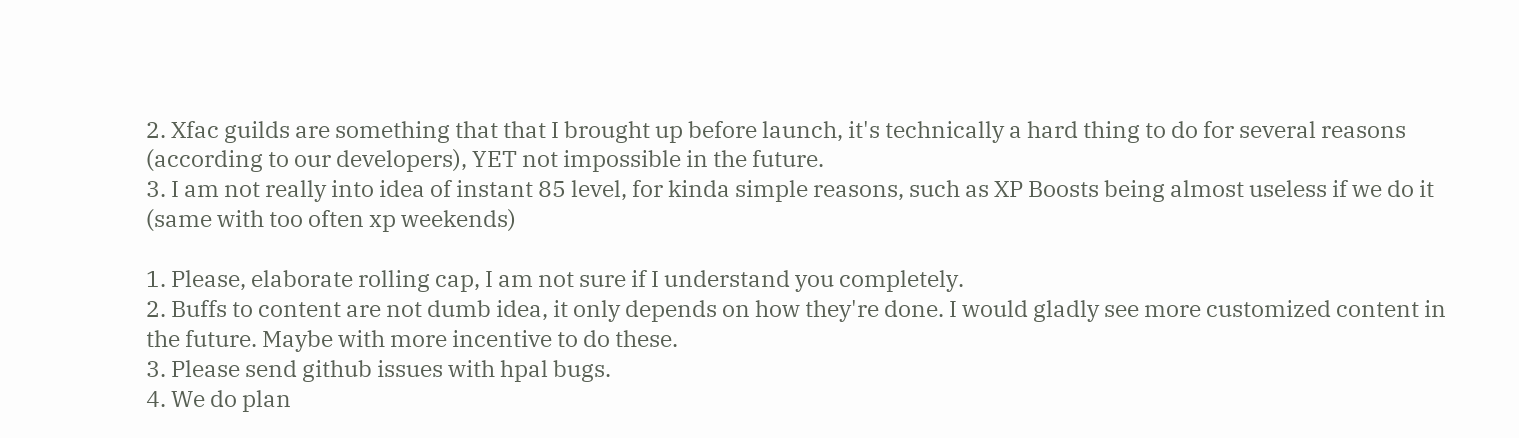2. Xfac guilds are something that that I brought up before launch, it's technically a hard thing to do for several reasons (according to our developers), YET not impossible in the future.
3. I am not really into idea of instant 85 level, for kinda simple reasons, such as XP Boosts being almost useless if we do it (same with too often xp weekends)

1. Please, elaborate rolling cap, I am not sure if I understand you completely.
2. Buffs to content are not dumb idea, it only depends on how they're done. I would gladly see more customized content in the future. Maybe with more incentive to do these.
3. Please send github issues with hpal bugs.
4. We do plan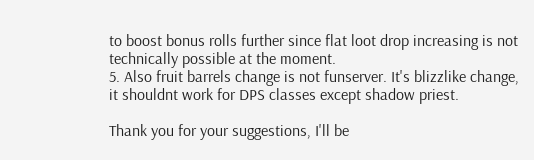to boost bonus rolls further since flat loot drop increasing is not technically possible at the moment.
5. Also fruit barrels change is not funserver. It's blizzlike change, it shouldnt work for DPS classes except shadow priest.

Thank you for your suggestions, I'll be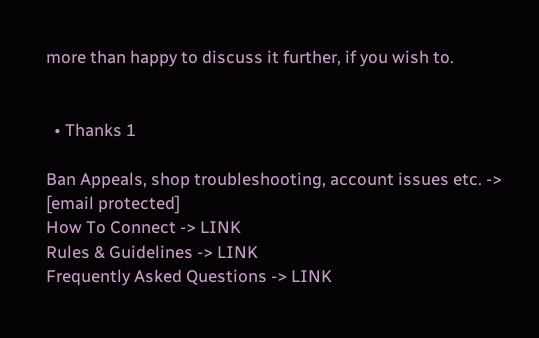more than happy to discuss it further, if you wish to.


  • Thanks 1

Ban Appeals, shop troubleshooting, account issues etc. -> [email protected]
How To Connect -> LINK
Rules & Guidelines -> LINK
Frequently Asked Questions -> LINK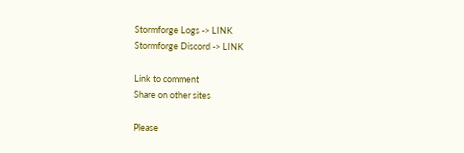Stormforge Logs -> LINK
Stormforge Discord -> LINK

Link to comment
Share on other sites

Please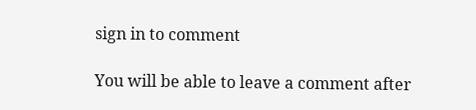sign in to comment

You will be able to leave a comment after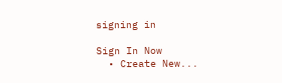signing in

Sign In Now
  • Create New...